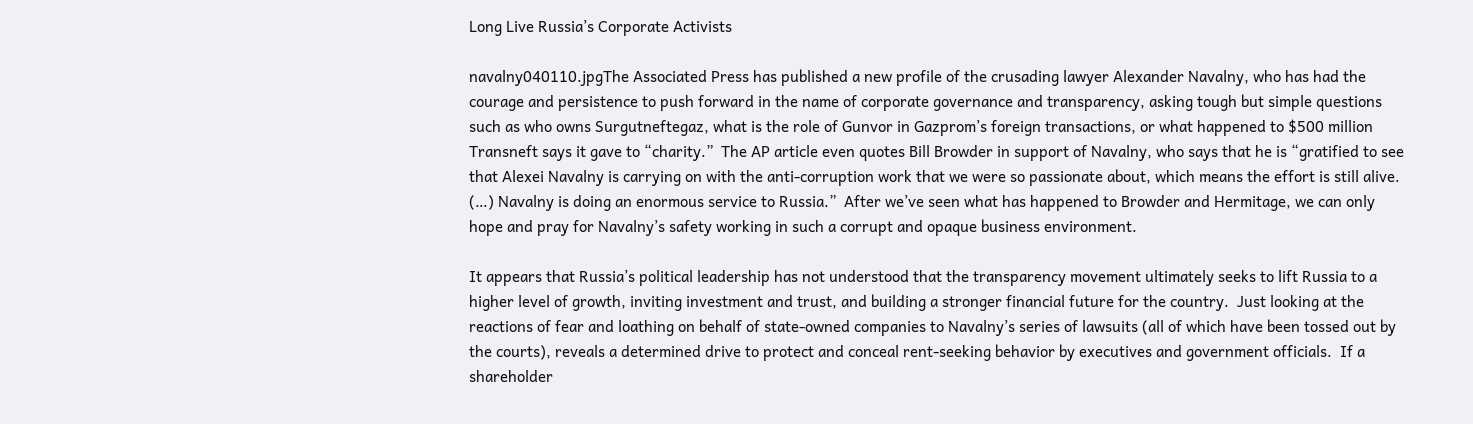Long Live Russia’s Corporate Activists

navalny040110.jpgThe Associated Press has published a new profile of the crusading lawyer Alexander Navalny, who has had the courage and persistence to push forward in the name of corporate governance and transparency, asking tough but simple questions such as who owns Surgutneftegaz, what is the role of Gunvor in Gazprom’s foreign transactions, or what happened to $500 million Transneft says it gave to “charity.”  The AP article even quotes Bill Browder in support of Navalny, who says that he is “gratified to see that Alexei Navalny is carrying on with the anti-corruption work that we were so passionate about, which means the effort is still alive. (…) Navalny is doing an enormous service to Russia.”  After we’ve seen what has happened to Browder and Hermitage, we can only hope and pray for Navalny’s safety working in such a corrupt and opaque business environment.

It appears that Russia’s political leadership has not understood that the transparency movement ultimately seeks to lift Russia to a higher level of growth, inviting investment and trust, and building a stronger financial future for the country.  Just looking at the reactions of fear and loathing on behalf of state-owned companies to Navalny’s series of lawsuits (all of which have been tossed out by the courts), reveals a determined drive to protect and conceal rent-seeking behavior by executives and government officials.  If a shareholder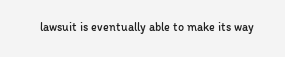lawsuit is eventually able to make its way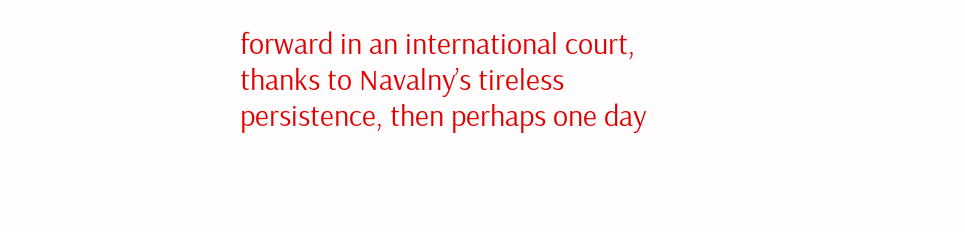forward in an international court, thanks to Navalny’s tireless persistence, then perhaps one day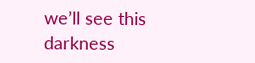we’ll see this darkness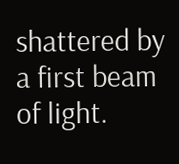shattered by a first beam of light.